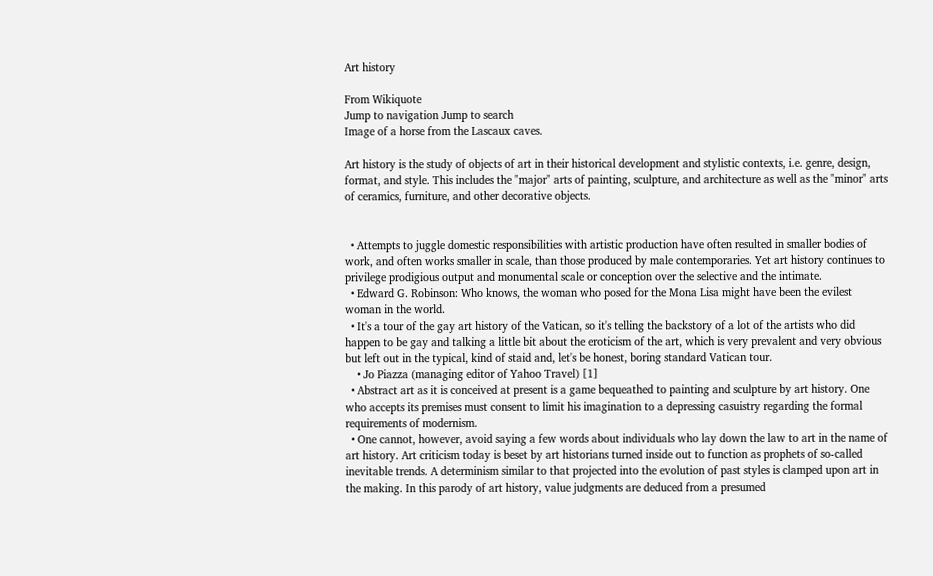Art history

From Wikiquote
Jump to navigation Jump to search
Image of a horse from the Lascaux caves.

Art history is the study of objects of art in their historical development and stylistic contexts, i.e. genre, design, format, and style. This includes the "major" arts of painting, sculpture, and architecture as well as the "minor" arts of ceramics, furniture, and other decorative objects.


  • Attempts to juggle domestic responsibilities with artistic production have often resulted in smaller bodies of work, and often works smaller in scale, than those produced by male contemporaries. Yet art history continues to privilege prodigious output and monumental scale or conception over the selective and the intimate.
  • Edward G. Robinson: Who knows, the woman who posed for the Mona Lisa might have been the evilest woman in the world.
  • It's a tour of the gay art history of the Vatican, so it's telling the backstory of a lot of the artists who did happen to be gay and talking a little bit about the eroticism of the art, which is very prevalent and very obvious but left out in the typical, kind of staid and, let's be honest, boring standard Vatican tour.
    • Jo Piazza (managing editor of Yahoo Travel) [1]
  • Abstract art as it is conceived at present is a game bequeathed to painting and sculpture by art history. One who accepts its premises must consent to limit his imagination to a depressing casuistry regarding the formal requirements of modernism.
  • One cannot, however, avoid saying a few words about individuals who lay down the law to art in the name of art history. Art criticism today is beset by art historians turned inside out to function as prophets of so-called inevitable trends. A determinism similar to that projected into the evolution of past styles is clamped upon art in the making. In this parody of art history, value judgments are deduced from a presumed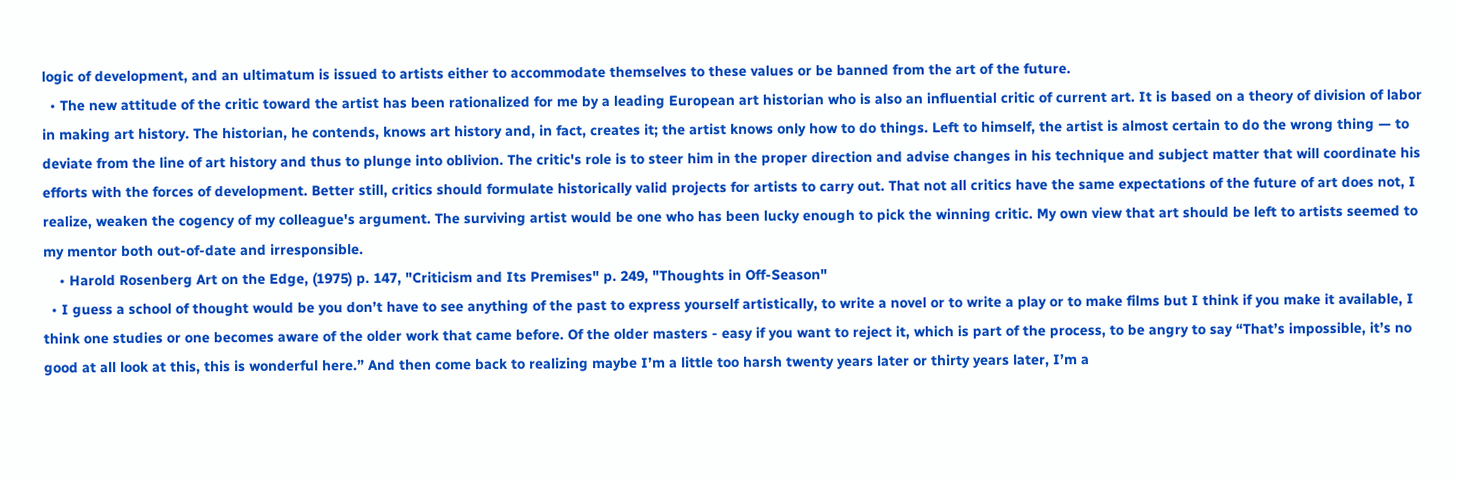logic of development, and an ultimatum is issued to artists either to accommodate themselves to these values or be banned from the art of the future.
  • The new attitude of the critic toward the artist has been rationalized for me by a leading European art historian who is also an influential critic of current art. It is based on a theory of division of labor in making art history. The historian, he contends, knows art history and, in fact, creates it; the artist knows only how to do things. Left to himself, the artist is almost certain to do the wrong thing — to deviate from the line of art history and thus to plunge into oblivion. The critic's role is to steer him in the proper direction and advise changes in his technique and subject matter that will coordinate his efforts with the forces of development. Better still, critics should formulate historically valid projects for artists to carry out. That not all critics have the same expectations of the future of art does not, I realize, weaken the cogency of my colleague's argument. The surviving artist would be one who has been lucky enough to pick the winning critic. My own view that art should be left to artists seemed to my mentor both out-of-date and irresponsible.
    • Harold Rosenberg Art on the Edge, (1975) p. 147, "Criticism and Its Premises" p. 249, "Thoughts in Off-Season"
  • I guess a school of thought would be you don’t have to see anything of the past to express yourself artistically, to write a novel or to write a play or to make films but I think if you make it available, I think one studies or one becomes aware of the older work that came before. Of the older masters - easy if you want to reject it, which is part of the process, to be angry to say “That’s impossible, it’s no good at all look at this, this is wonderful here.” And then come back to realizing maybe I’m a little too harsh twenty years later or thirty years later, I’m a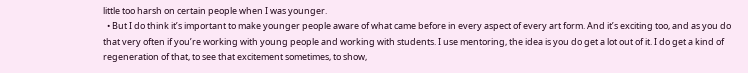little too harsh on certain people when I was younger.
  • But I do think it’s important to make younger people aware of what came before in every aspect of every art form. And it’s exciting too, and as you do that very often if you’re working with young people and working with students. I use mentoring, the idea is you do get a lot out of it. I do get a kind of regeneration of that, to see that excitement sometimes, to show,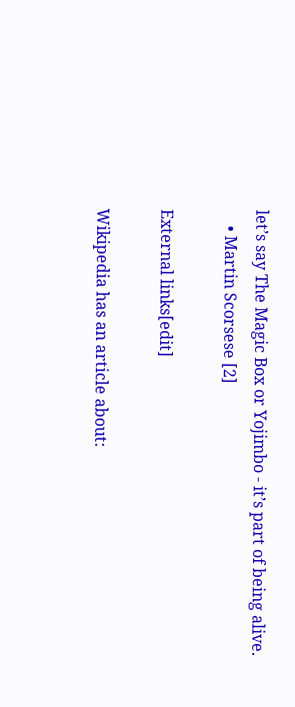let’s say The Magic Box or Yojimbo - it’s part of being alive.
    • Martin Scorsese [2]

External links[edit]

Wikipedia has an article about: